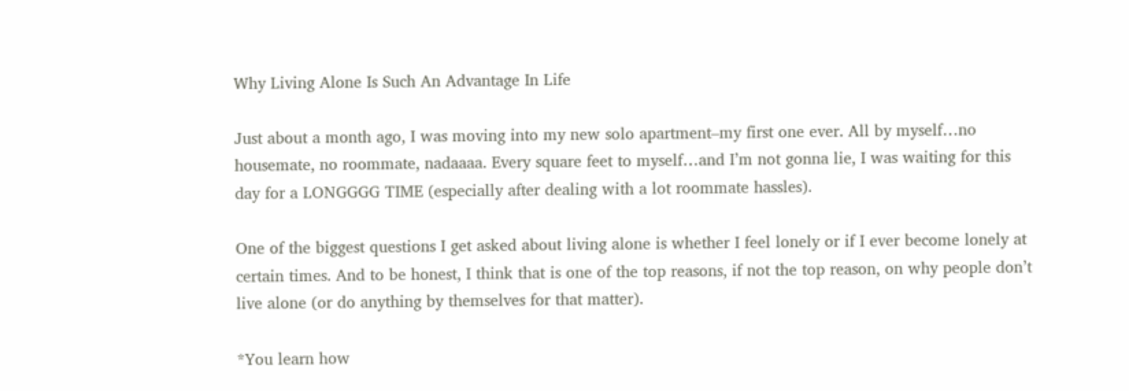Why Living Alone Is Such An Advantage In Life

Just about a month ago, I was moving into my new solo apartment–my first one ever. All by myself…no housemate, no roommate, nadaaaa. Every square feet to myself…and I’m not gonna lie, I was waiting for this day for a LONGGGG TIME (especially after dealing with a lot roommate hassles).

One of the biggest questions I get asked about living alone is whether I feel lonely or if I ever become lonely at certain times. And to be honest, I think that is one of the top reasons, if not the top reason, on why people don’t live alone (or do anything by themselves for that matter).

*You learn how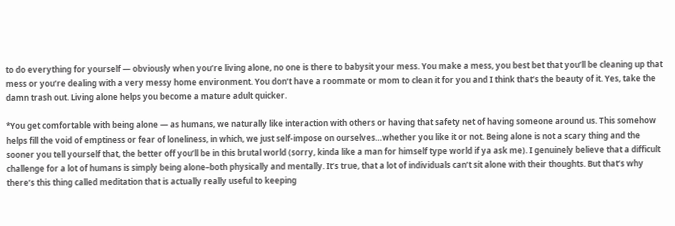to do everything for yourself — obviously when you’re living alone, no one is there to babysit your mess. You make a mess, you best bet that you’ll be cleaning up that mess or you’re dealing with a very messy home environment. You don’t have a roommate or mom to clean it for you and I think that’s the beauty of it. Yes, take the damn trash out. Living alone helps you become a mature adult quicker.

*You get comfortable with being alone — as humans, we naturally like interaction with others or having that safety net of having someone around us. This somehow helps fill the void of emptiness or fear of loneliness, in which, we just self-impose on ourselves…whether you like it or not. Being alone is not a scary thing and the sooner you tell yourself that, the better off you’ll be in this brutal world (sorry, kinda like a man for himself type world if ya ask me). I genuinely believe that a difficult challenge for a lot of humans is simply being alone–both physically and mentally. It’s true, that a lot of individuals can’t sit alone with their thoughts. But that’s why there’s this thing called meditation that is actually really useful to keeping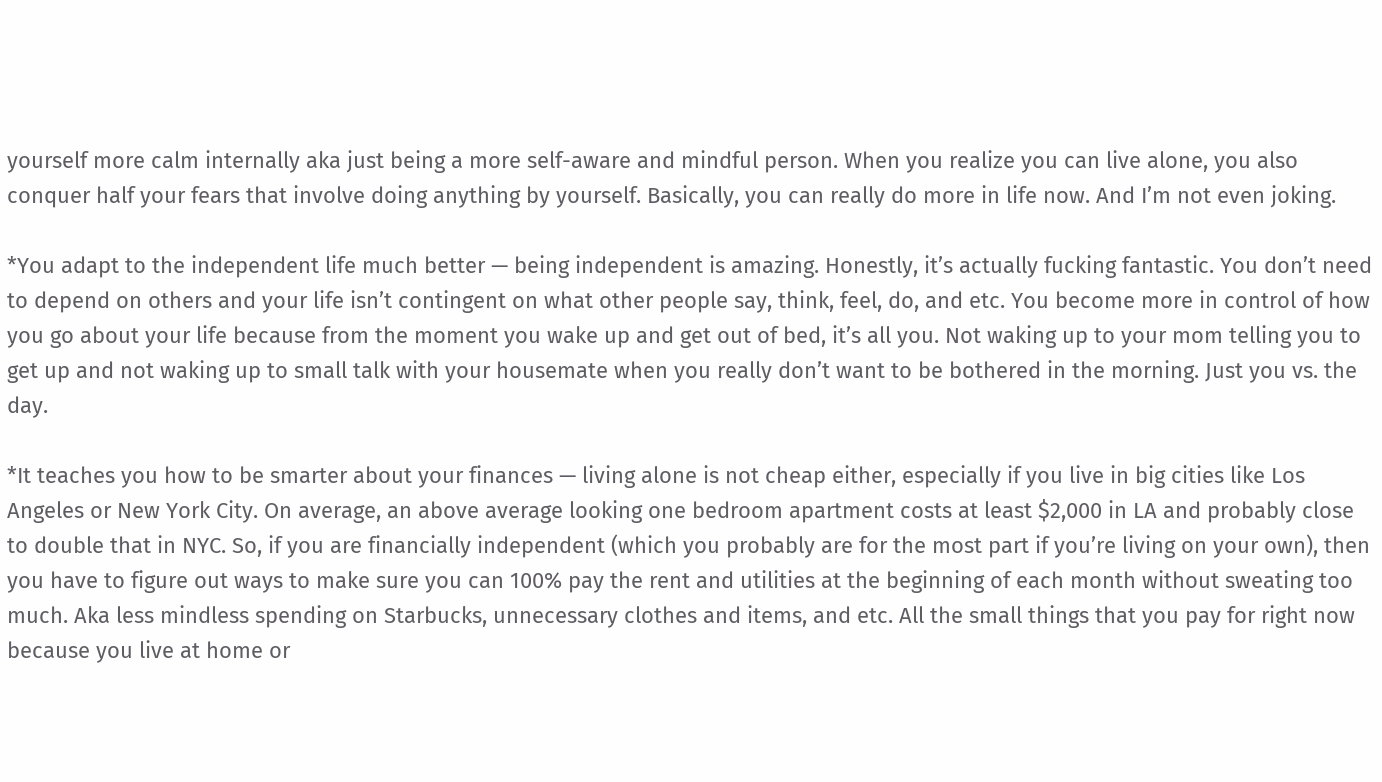yourself more calm internally aka just being a more self-aware and mindful person. When you realize you can live alone, you also conquer half your fears that involve doing anything by yourself. Basically, you can really do more in life now. And I’m not even joking.

*You adapt to the independent life much better — being independent is amazing. Honestly, it’s actually fucking fantastic. You don’t need to depend on others and your life isn’t contingent on what other people say, think, feel, do, and etc. You become more in control of how you go about your life because from the moment you wake up and get out of bed, it’s all you. Not waking up to your mom telling you to get up and not waking up to small talk with your housemate when you really don’t want to be bothered in the morning. Just you vs. the day.

*It teaches you how to be smarter about your finances — living alone is not cheap either, especially if you live in big cities like Los Angeles or New York City. On average, an above average looking one bedroom apartment costs at least $2,000 in LA and probably close to double that in NYC. So, if you are financially independent (which you probably are for the most part if you’re living on your own), then you have to figure out ways to make sure you can 100% pay the rent and utilities at the beginning of each month without sweating too much. Aka less mindless spending on Starbucks, unnecessary clothes and items, and etc. All the small things that you pay for right now because you live at home or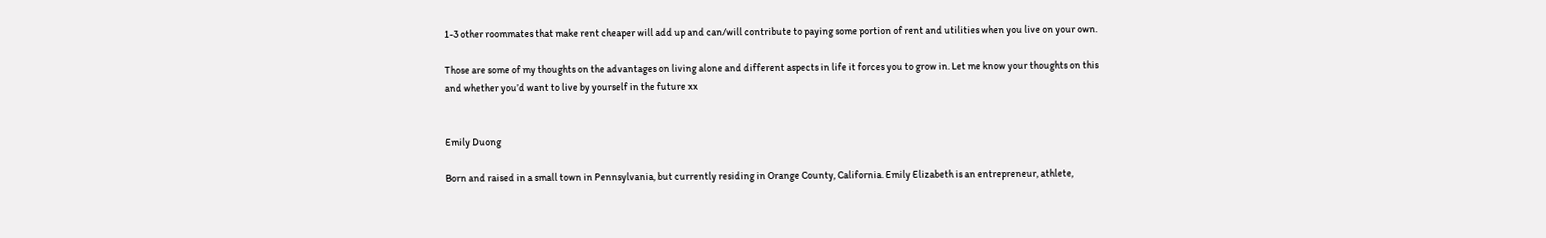1-3 other roommates that make rent cheaper will add up and can/will contribute to paying some portion of rent and utilities when you live on your own.

Those are some of my thoughts on the advantages on living alone and different aspects in life it forces you to grow in. Let me know your thoughts on this and whether you’d want to live by yourself in the future xx


Emily Duong

Born and raised in a small town in Pennsylvania, but currently residing in Orange County, California. Emily Elizabeth is an entrepreneur, athlete,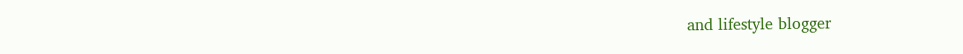and lifestyle blogger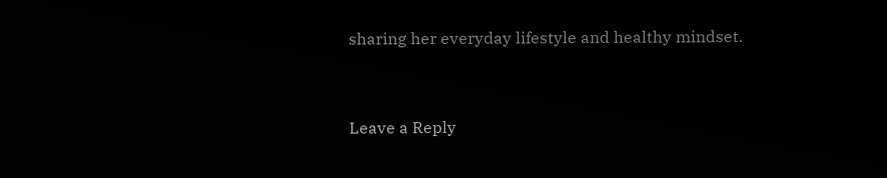sharing her everyday lifestyle and healthy mindset.



Leave a Reply